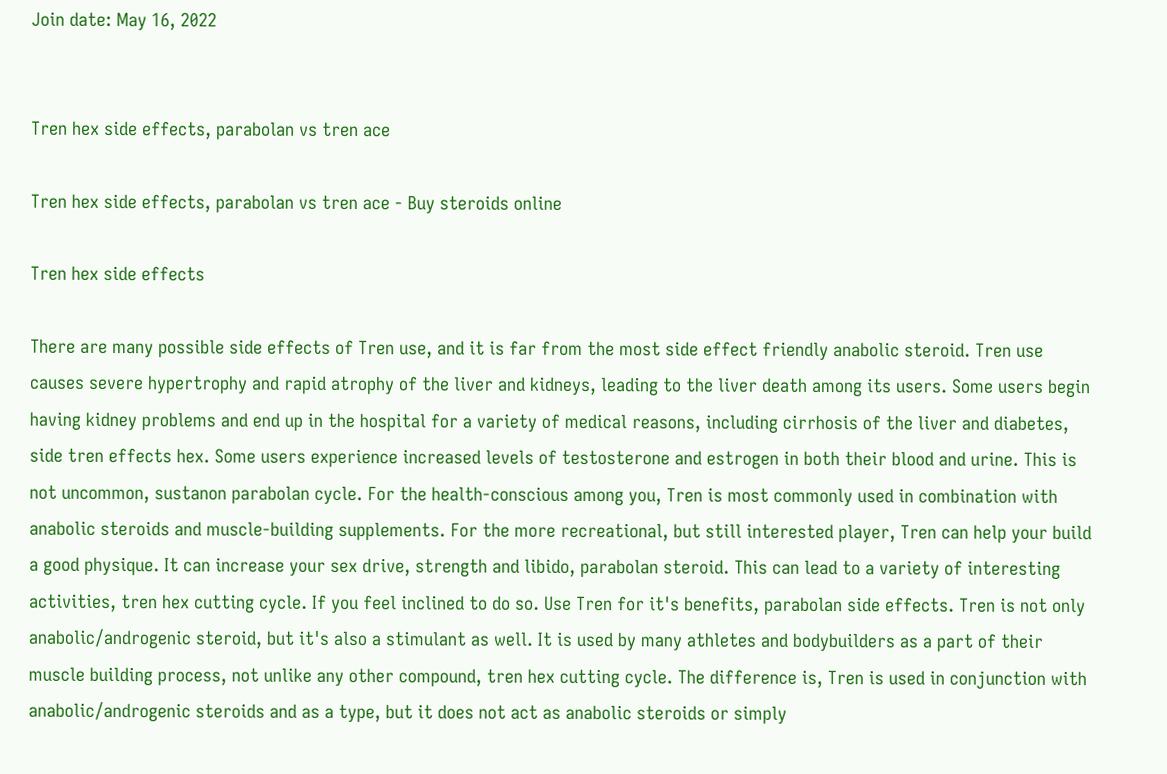Join date: May 16, 2022


Tren hex side effects, parabolan vs tren ace

Tren hex side effects, parabolan vs tren ace - Buy steroids online

Tren hex side effects

There are many possible side effects of Tren use, and it is far from the most side effect friendly anabolic steroid. Tren use causes severe hypertrophy and rapid atrophy of the liver and kidneys, leading to the liver death among its users. Some users begin having kidney problems and end up in the hospital for a variety of medical reasons, including cirrhosis of the liver and diabetes, side tren effects hex. Some users experience increased levels of testosterone and estrogen in both their blood and urine. This is not uncommon, sustanon parabolan cycle. For the health-conscious among you, Tren is most commonly used in combination with anabolic steroids and muscle-building supplements. For the more recreational, but still interested player, Tren can help your build a good physique. It can increase your sex drive, strength and libido, parabolan steroid. This can lead to a variety of interesting activities, tren hex cutting cycle. If you feel inclined to do so. Use Tren for it's benefits, parabolan side effects. Tren is not only anabolic/androgenic steroid, but it's also a stimulant as well. It is used by many athletes and bodybuilders as a part of their muscle building process, not unlike any other compound, tren hex cutting cycle. The difference is, Tren is used in conjunction with anabolic/androgenic steroids and as a type, but it does not act as anabolic steroids or simply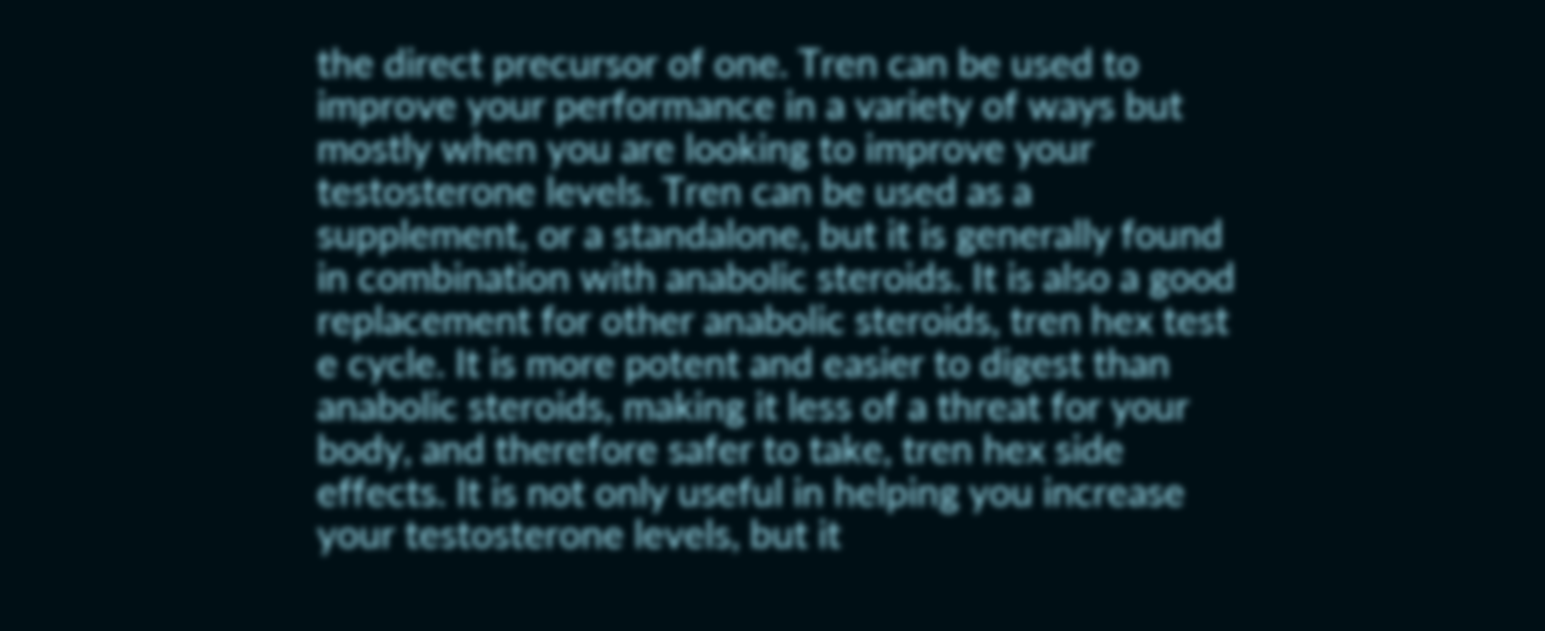the direct precursor of one. Tren can be used to improve your performance in a variety of ways but mostly when you are looking to improve your testosterone levels. Tren can be used as a supplement, or a standalone, but it is generally found in combination with anabolic steroids. It is also a good replacement for other anabolic steroids, tren hex test e cycle. It is more potent and easier to digest than anabolic steroids, making it less of a threat for your body, and therefore safer to take, tren hex side effects. It is not only useful in helping you increase your testosterone levels, but it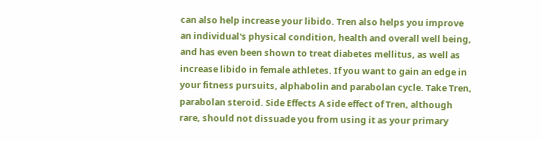can also help increase your libido. Tren also helps you improve an individual's physical condition, health and overall well being, and has even been shown to treat diabetes mellitus, as well as increase libido in female athletes. If you want to gain an edge in your fitness pursuits, alphabolin and parabolan cycle. Take Tren, parabolan steroid. Side Effects A side effect of Tren, although rare, should not dissuade you from using it as your primary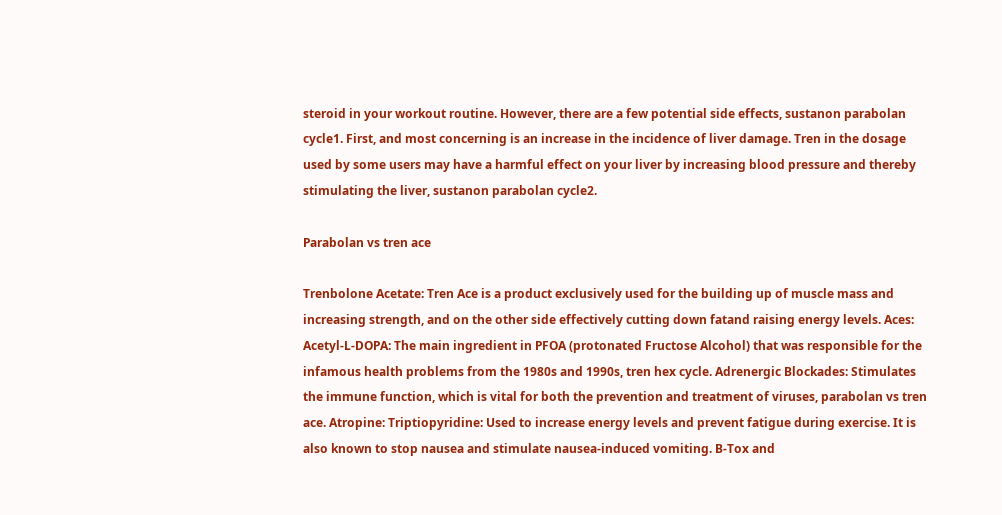steroid in your workout routine. However, there are a few potential side effects, sustanon parabolan cycle1. First, and most concerning is an increase in the incidence of liver damage. Tren in the dosage used by some users may have a harmful effect on your liver by increasing blood pressure and thereby stimulating the liver, sustanon parabolan cycle2.

Parabolan vs tren ace

Trenbolone Acetate: Tren Ace is a product exclusively used for the building up of muscle mass and increasing strength, and on the other side effectively cutting down fatand raising energy levels. Aces: Acetyl-L-DOPA: The main ingredient in PFOA (protonated Fructose Alcohol) that was responsible for the infamous health problems from the 1980s and 1990s, tren hex cycle. Adrenergic Blockades: Stimulates the immune function, which is vital for both the prevention and treatment of viruses, parabolan vs tren ace. Atropine: Triptiopyridine: Used to increase energy levels and prevent fatigue during exercise. It is also known to stop nausea and stimulate nausea-induced vomiting. B-Tox and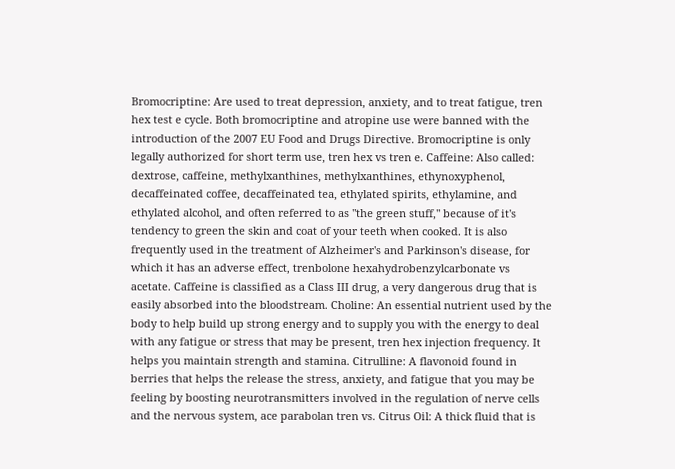Bromocriptine: Are used to treat depression, anxiety, and to treat fatigue, tren hex test e cycle. Both bromocriptine and atropine use were banned with the introduction of the 2007 EU Food and Drugs Directive. Bromocriptine is only legally authorized for short term use, tren hex vs tren e. Caffeine: Also called: dextrose, caffeine, methylxanthines, methylxanthines, ethynoxyphenol, decaffeinated coffee, decaffeinated tea, ethylated spirits, ethylamine, and ethylated alcohol, and often referred to as "the green stuff," because of it's tendency to green the skin and coat of your teeth when cooked. It is also frequently used in the treatment of Alzheimer's and Parkinson's disease, for which it has an adverse effect, trenbolone hexahydrobenzylcarbonate vs acetate. Caffeine is classified as a Class III drug, a very dangerous drug that is easily absorbed into the bloodstream. Choline: An essential nutrient used by the body to help build up strong energy and to supply you with the energy to deal with any fatigue or stress that may be present, tren hex injection frequency. It helps you maintain strength and stamina. Citrulline: A flavonoid found in berries that helps the release the stress, anxiety, and fatigue that you may be feeling by boosting neurotransmitters involved in the regulation of nerve cells and the nervous system, ace parabolan tren vs. Citrus Oil: A thick fluid that is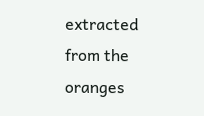extracted from the oranges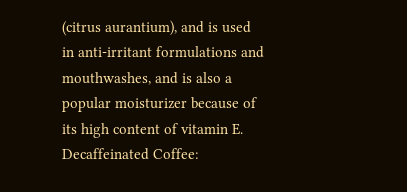(citrus aurantium), and is used in anti-irritant formulations and mouthwashes, and is also a popular moisturizer because of its high content of vitamin E. Decaffeinated Coffee: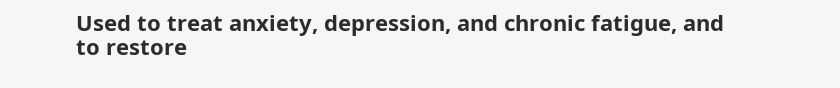Used to treat anxiety, depression, and chronic fatigue, and to restore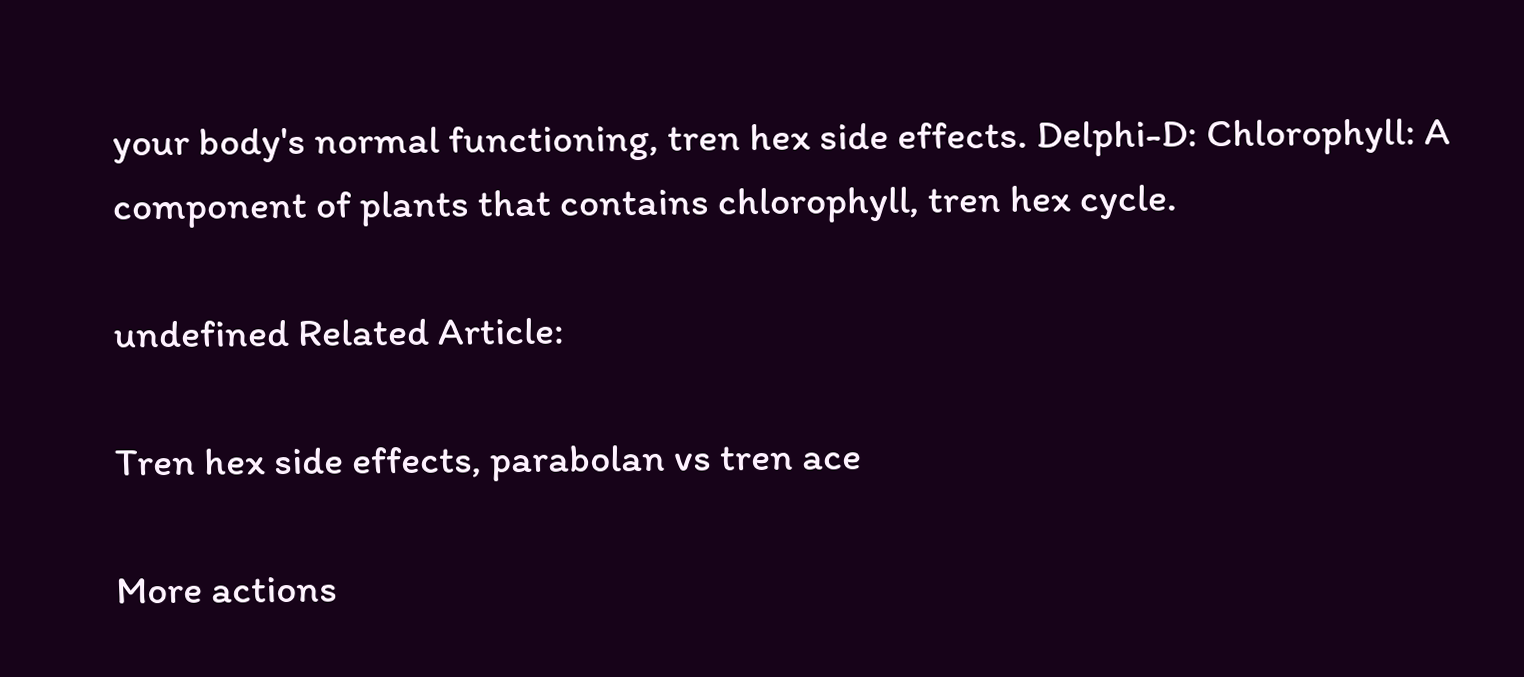your body's normal functioning, tren hex side effects. Delphi-D: Chlorophyll: A component of plants that contains chlorophyll, tren hex cycle.

undefined Related Article:

Tren hex side effects, parabolan vs tren ace

More actions